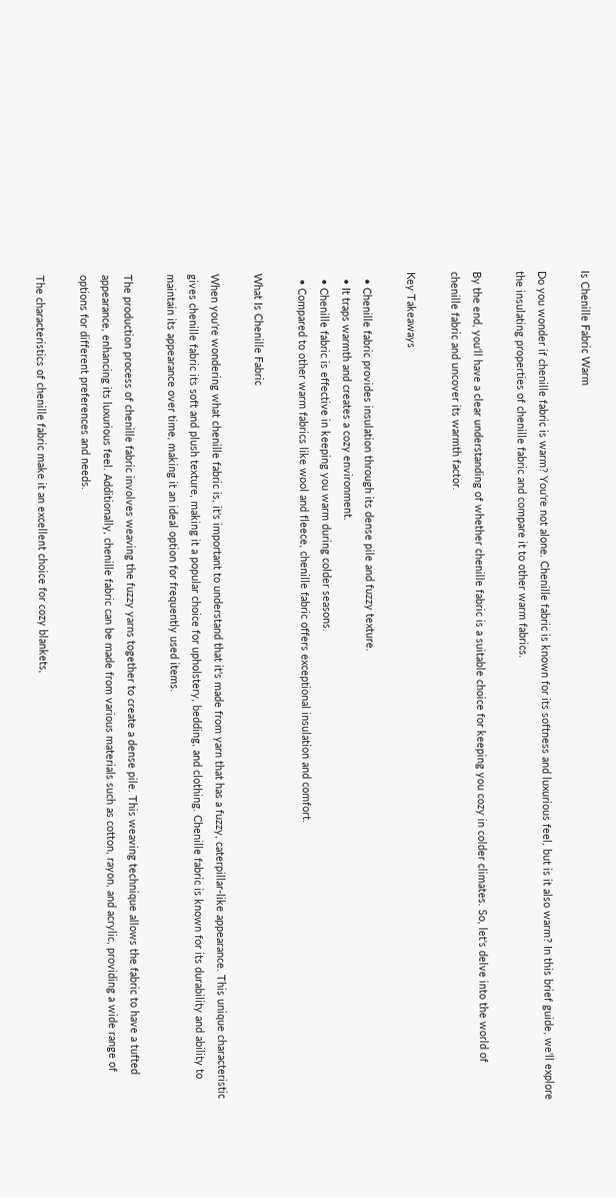Is Chenille Fabric Warm

Do you wonder if chenille fabric is warm? You're not alone. Chenille fabric is known for its softness and luxurious feel, but is it also warm? In this brief guide, we'll explore the insulating properties of chenille fabric and compare it to other warm fabrics.

By the end, you'll have a clear understanding of whether chenille fabric is a suitable choice for keeping you cozy in colder climates. So, let's delve into the world of chenille fabric and uncover its warmth factor.

Key Takeaways

  • Chenille fabric provides insulation through its dense pile and fuzzy texture.
  • It traps warmth and creates a cozy environment.
  • Chenille fabric is effective in keeping you warm during colder seasons.
  • Compared to other warm fabrics like wool and fleece, chenille fabric offers exceptional insulation and comfort.

What Is Chenille Fabric

When you're wondering what chenille fabric is, it's important to understand that it's made from yarn that has a fuzzy, caterpillar-like appearance. This unique characteristic gives chenille fabric its soft and plush texture, making it a popular choice for upholstery, bedding, and clothing. Chenille fabric is known for its durability and ability to maintain its appearance over time, making it an ideal option for frequently used items.

The production process of chenille fabric involves weaving the fuzzy yarns together to create a dense pile. This weaving technique allows the fabric to have a tufted appearance, enhancing its luxurious feel. Additionally, chenille fabric can be made from various materials such as cotton, rayon, and acrylic, providing a wide range of options for different preferences and needs.

The characteristics of chenille fabric make it an excellent choice for cozy blankets,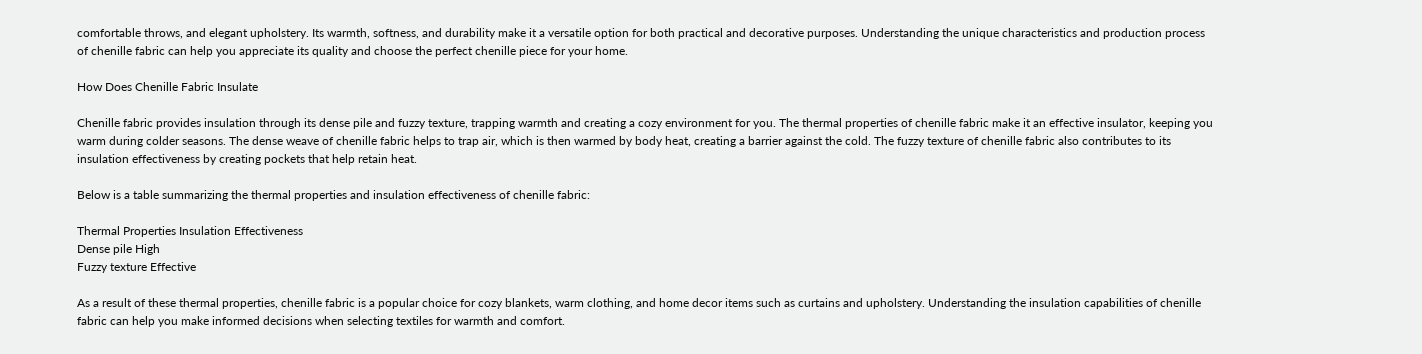comfortable throws, and elegant upholstery. Its warmth, softness, and durability make it a versatile option for both practical and decorative purposes. Understanding the unique characteristics and production process of chenille fabric can help you appreciate its quality and choose the perfect chenille piece for your home.

How Does Chenille Fabric Insulate

Chenille fabric provides insulation through its dense pile and fuzzy texture, trapping warmth and creating a cozy environment for you. The thermal properties of chenille fabric make it an effective insulator, keeping you warm during colder seasons. The dense weave of chenille fabric helps to trap air, which is then warmed by body heat, creating a barrier against the cold. The fuzzy texture of chenille fabric also contributes to its insulation effectiveness by creating pockets that help retain heat.

Below is a table summarizing the thermal properties and insulation effectiveness of chenille fabric:

Thermal Properties Insulation Effectiveness
Dense pile High
Fuzzy texture Effective

As a result of these thermal properties, chenille fabric is a popular choice for cozy blankets, warm clothing, and home decor items such as curtains and upholstery. Understanding the insulation capabilities of chenille fabric can help you make informed decisions when selecting textiles for warmth and comfort.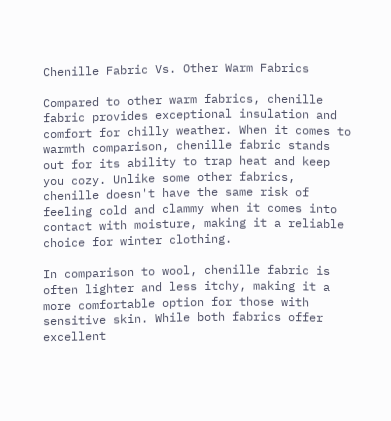Chenille Fabric Vs. Other Warm Fabrics

Compared to other warm fabrics, chenille fabric provides exceptional insulation and comfort for chilly weather. When it comes to warmth comparison, chenille fabric stands out for its ability to trap heat and keep you cozy. Unlike some other fabrics, chenille doesn't have the same risk of feeling cold and clammy when it comes into contact with moisture, making it a reliable choice for winter clothing.

In comparison to wool, chenille fabric is often lighter and less itchy, making it a more comfortable option for those with sensitive skin. While both fabrics offer excellent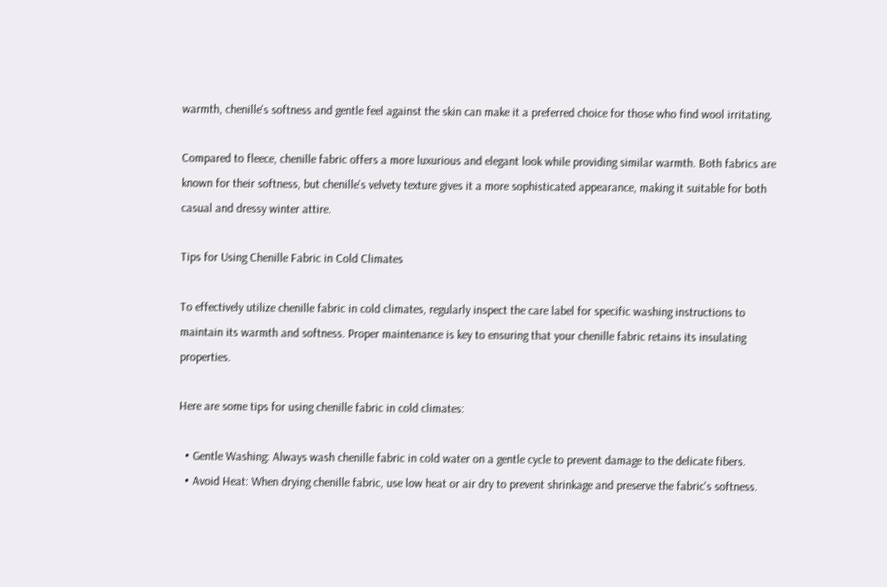warmth, chenille's softness and gentle feel against the skin can make it a preferred choice for those who find wool irritating.

Compared to fleece, chenille fabric offers a more luxurious and elegant look while providing similar warmth. Both fabrics are known for their softness, but chenille's velvety texture gives it a more sophisticated appearance, making it suitable for both casual and dressy winter attire.

Tips for Using Chenille Fabric in Cold Climates

To effectively utilize chenille fabric in cold climates, regularly inspect the care label for specific washing instructions to maintain its warmth and softness. Proper maintenance is key to ensuring that your chenille fabric retains its insulating properties.

Here are some tips for using chenille fabric in cold climates:

  • Gentle Washing: Always wash chenille fabric in cold water on a gentle cycle to prevent damage to the delicate fibers.
  • Avoid Heat: When drying chenille fabric, use low heat or air dry to prevent shrinkage and preserve the fabric's softness.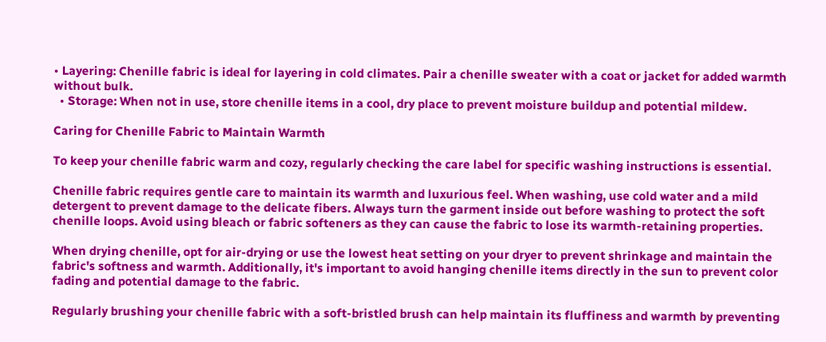• Layering: Chenille fabric is ideal for layering in cold climates. Pair a chenille sweater with a coat or jacket for added warmth without bulk.
  • Storage: When not in use, store chenille items in a cool, dry place to prevent moisture buildup and potential mildew.

Caring for Chenille Fabric to Maintain Warmth

To keep your chenille fabric warm and cozy, regularly checking the care label for specific washing instructions is essential.

Chenille fabric requires gentle care to maintain its warmth and luxurious feel. When washing, use cold water and a mild detergent to prevent damage to the delicate fibers. Always turn the garment inside out before washing to protect the soft chenille loops. Avoid using bleach or fabric softeners as they can cause the fabric to lose its warmth-retaining properties.

When drying chenille, opt for air-drying or use the lowest heat setting on your dryer to prevent shrinkage and maintain the fabric's softness and warmth. Additionally, it's important to avoid hanging chenille items directly in the sun to prevent color fading and potential damage to the fabric.

Regularly brushing your chenille fabric with a soft-bristled brush can help maintain its fluffiness and warmth by preventing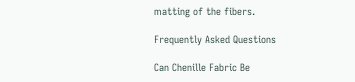matting of the fibers.

Frequently Asked Questions

Can Chenille Fabric Be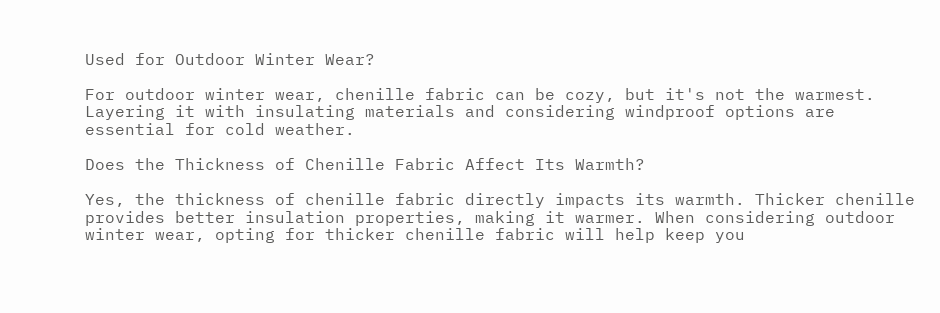Used for Outdoor Winter Wear?

For outdoor winter wear, chenille fabric can be cozy, but it's not the warmest. Layering it with insulating materials and considering windproof options are essential for cold weather.

Does the Thickness of Chenille Fabric Affect Its Warmth?

Yes, the thickness of chenille fabric directly impacts its warmth. Thicker chenille provides better insulation properties, making it warmer. When considering outdoor winter wear, opting for thicker chenille fabric will help keep you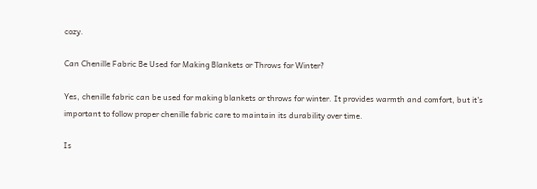cozy.

Can Chenille Fabric Be Used for Making Blankets or Throws for Winter?

Yes, chenille fabric can be used for making blankets or throws for winter. It provides warmth and comfort, but it's important to follow proper chenille fabric care to maintain its durability over time.

Is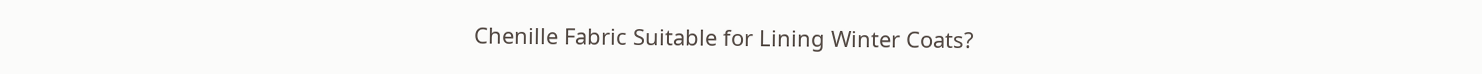Chenille Fabric Suitable for Lining Winter Coats?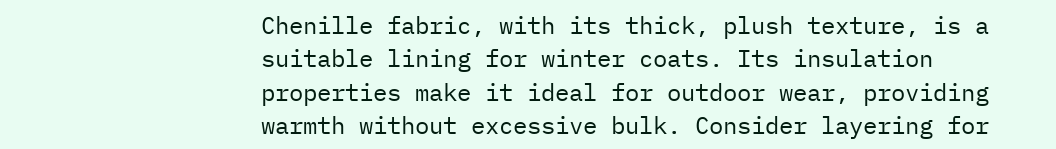Chenille fabric, with its thick, plush texture, is a suitable lining for winter coats. Its insulation properties make it ideal for outdoor wear, providing warmth without excessive bulk. Consider layering for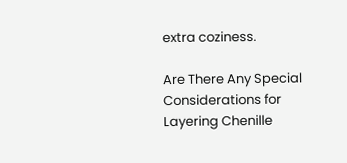extra coziness.

Are There Any Special Considerations for Layering Chenille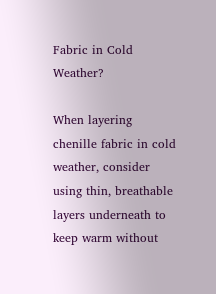Fabric in Cold Weather?

When layering chenille fabric in cold weather, consider using thin, breathable layers underneath to keep warm without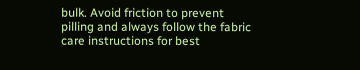bulk. Avoid friction to prevent pilling and always follow the fabric care instructions for best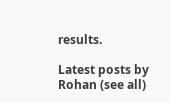results.

Latest posts by Rohan (see all)